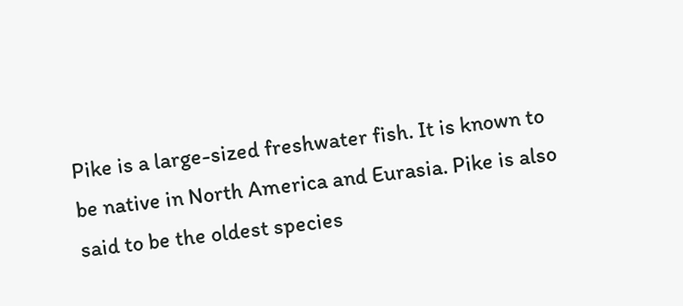Pike is a large-sized freshwater fish. It is known to be native in North America and Eurasia. Pike is also said to be the oldest species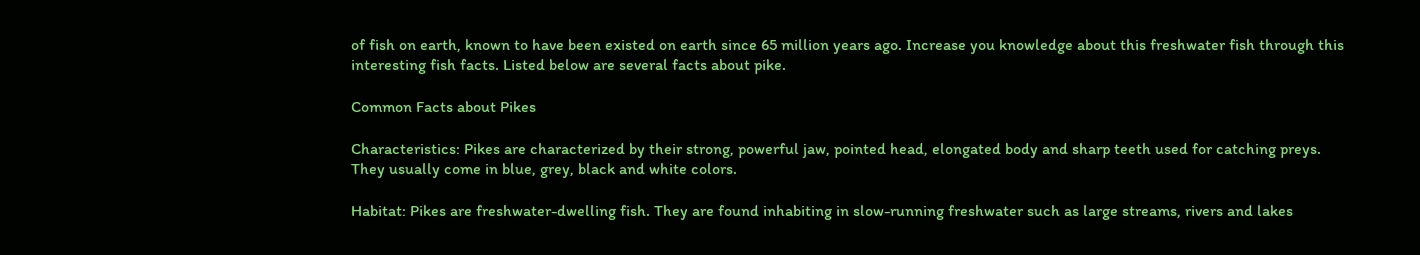of fish on earth, known to have been existed on earth since 65 million years ago. Increase you knowledge about this freshwater fish through this interesting fish facts. Listed below are several facts about pike.

Common Facts about Pikes

Characteristics: Pikes are characterized by their strong, powerful jaw, pointed head, elongated body and sharp teeth used for catching preys. They usually come in blue, grey, black and white colors.

Habitat: Pikes are freshwater-dwelling fish. They are found inhabiting in slow-running freshwater such as large streams, rivers and lakes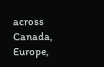across Canada, Europe,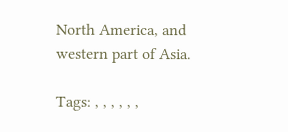North America, and western part of Asia.

Tags: , , , , , ,